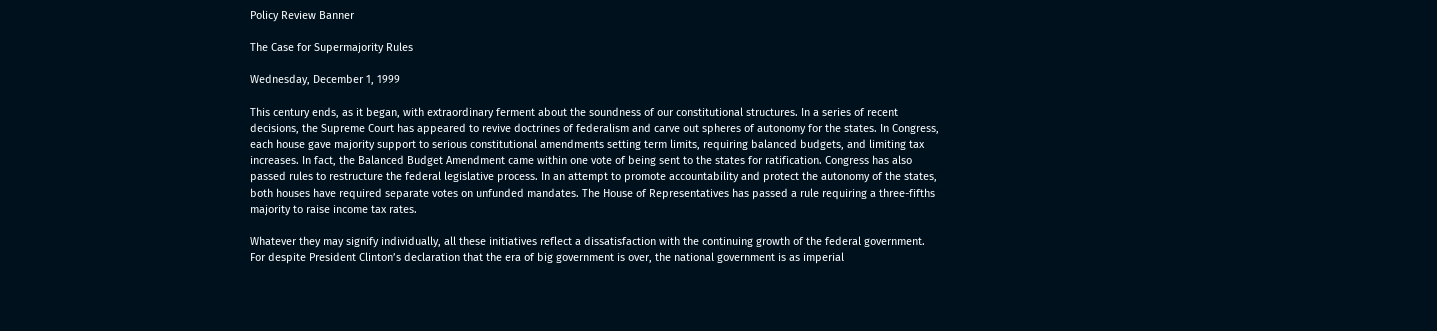Policy Review Banner

The Case for Supermajority Rules

Wednesday, December 1, 1999

This century ends, as it began, with extraordinary ferment about the soundness of our constitutional structures. In a series of recent decisions, the Supreme Court has appeared to revive doctrines of federalism and carve out spheres of autonomy for the states. In Congress, each house gave majority support to serious constitutional amendments setting term limits, requiring balanced budgets, and limiting tax increases. In fact, the Balanced Budget Amendment came within one vote of being sent to the states for ratification. Congress has also passed rules to restructure the federal legislative process. In an attempt to promote accountability and protect the autonomy of the states, both houses have required separate votes on unfunded mandates. The House of Representatives has passed a rule requiring a three-fifths majority to raise income tax rates.

Whatever they may signify individually, all these initiatives reflect a dissatisfaction with the continuing growth of the federal government. For despite President Clinton’s declaration that the era of big government is over, the national government is as imperial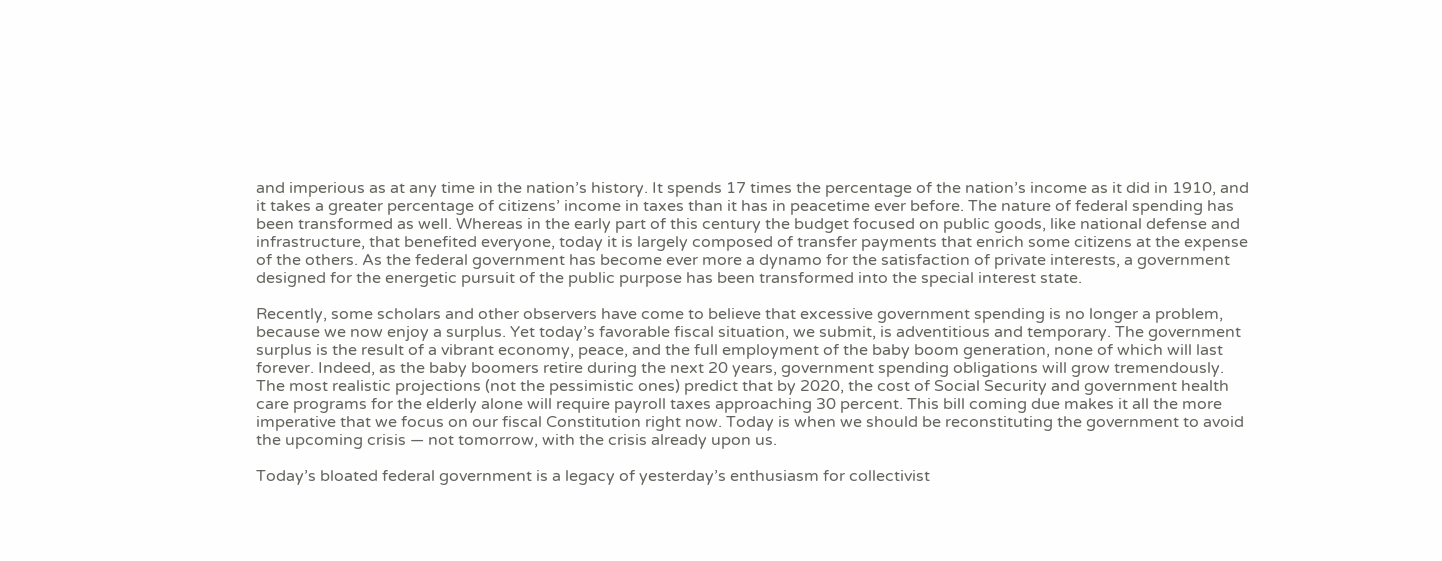and imperious as at any time in the nation’s history. It spends 17 times the percentage of the nation’s income as it did in 1910, and it takes a greater percentage of citizens’ income in taxes than it has in peacetime ever before. The nature of federal spending has been transformed as well. Whereas in the early part of this century the budget focused on public goods, like national defense and infrastructure, that benefited everyone, today it is largely composed of transfer payments that enrich some citizens at the expense of the others. As the federal government has become ever more a dynamo for the satisfaction of private interests, a government designed for the energetic pursuit of the public purpose has been transformed into the special interest state.

Recently, some scholars and other observers have come to believe that excessive government spending is no longer a problem, because we now enjoy a surplus. Yet today’s favorable fiscal situation, we submit, is adventitious and temporary. The government surplus is the result of a vibrant economy, peace, and the full employment of the baby boom generation, none of which will last forever. Indeed, as the baby boomers retire during the next 20 years, government spending obligations will grow tremendously. The most realistic projections (not the pessimistic ones) predict that by 2020, the cost of Social Security and government health care programs for the elderly alone will require payroll taxes approaching 30 percent. This bill coming due makes it all the more imperative that we focus on our fiscal Constitution right now. Today is when we should be reconstituting the government to avoid the upcoming crisis — not tomorrow, with the crisis already upon us.

Today’s bloated federal government is a legacy of yesterday’s enthusiasm for collectivist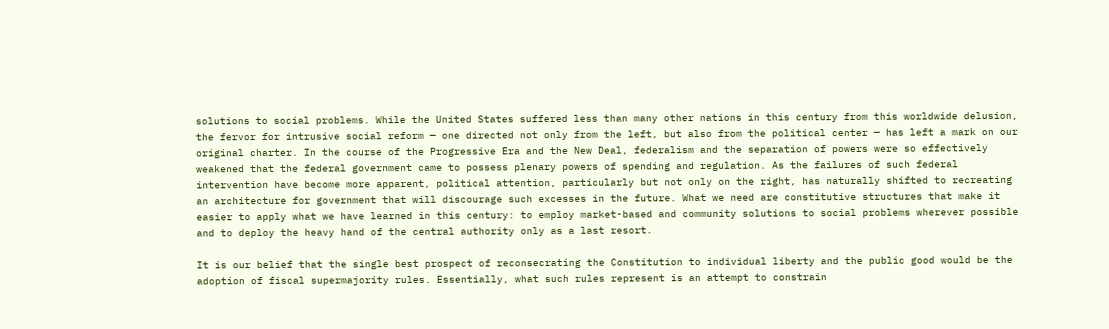solutions to social problems. While the United States suffered less than many other nations in this century from this worldwide delusion, the fervor for intrusive social reform — one directed not only from the left, but also from the political center — has left a mark on our original charter. In the course of the Progressive Era and the New Deal, federalism and the separation of powers were so effectively weakened that the federal government came to possess plenary powers of spending and regulation. As the failures of such federal intervention have become more apparent, political attention, particularly but not only on the right, has naturally shifted to recreating an architecture for government that will discourage such excesses in the future. What we need are constitutive structures that make it easier to apply what we have learned in this century: to employ market-based and community solutions to social problems wherever possible and to deploy the heavy hand of the central authority only as a last resort.

It is our belief that the single best prospect of reconsecrating the Constitution to individual liberty and the public good would be the adoption of fiscal supermajority rules. Essentially, what such rules represent is an attempt to constrain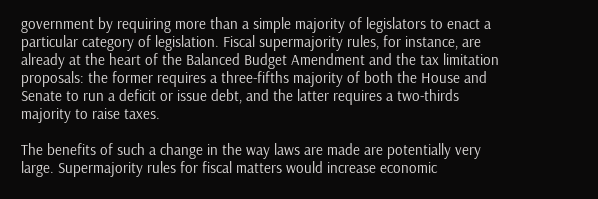government by requiring more than a simple majority of legislators to enact a particular category of legislation. Fiscal supermajority rules, for instance, are already at the heart of the Balanced Budget Amendment and the tax limitation proposals: the former requires a three-fifths majority of both the House and Senate to run a deficit or issue debt, and the latter requires a two-thirds majority to raise taxes.

The benefits of such a change in the way laws are made are potentially very large. Supermajority rules for fiscal matters would increase economic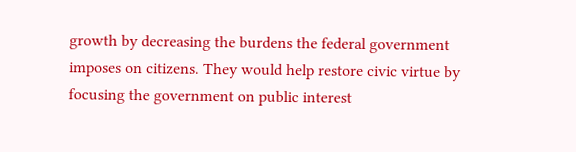growth by decreasing the burdens the federal government imposes on citizens. They would help restore civic virtue by focusing the government on public interest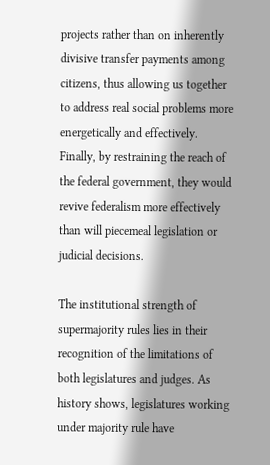projects rather than on inherently divisive transfer payments among citizens, thus allowing us together to address real social problems more energetically and effectively. Finally, by restraining the reach of the federal government, they would revive federalism more effectively than will piecemeal legislation or judicial decisions.

The institutional strength of supermajority rules lies in their recognition of the limitations of both legislatures and judges. As history shows, legislatures working under majority rule have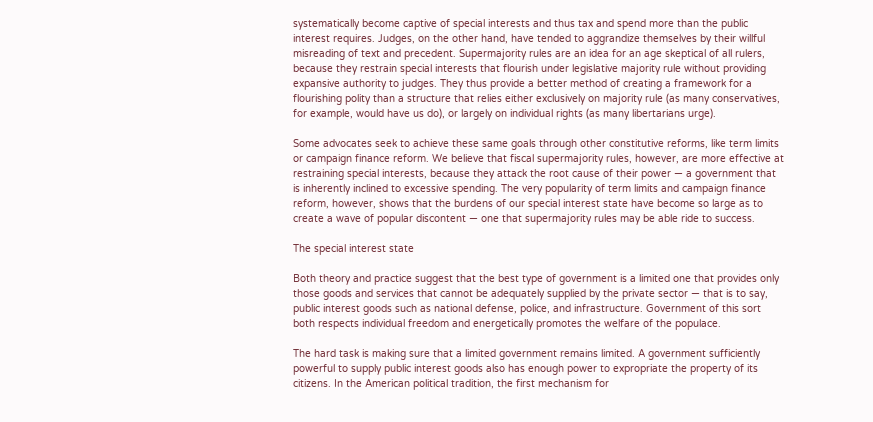systematically become captive of special interests and thus tax and spend more than the public interest requires. Judges, on the other hand, have tended to aggrandize themselves by their willful misreading of text and precedent. Supermajority rules are an idea for an age skeptical of all rulers, because they restrain special interests that flourish under legislative majority rule without providing expansive authority to judges. They thus provide a better method of creating a framework for a flourishing polity than a structure that relies either exclusively on majority rule (as many conservatives, for example, would have us do), or largely on individual rights (as many libertarians urge).

Some advocates seek to achieve these same goals through other constitutive reforms, like term limits or campaign finance reform. We believe that fiscal supermajority rules, however, are more effective at restraining special interests, because they attack the root cause of their power — a government that is inherently inclined to excessive spending. The very popularity of term limits and campaign finance reform, however, shows that the burdens of our special interest state have become so large as to create a wave of popular discontent — one that supermajority rules may be able ride to success.

The special interest state

Both theory and practice suggest that the best type of government is a limited one that provides only those goods and services that cannot be adequately supplied by the private sector — that is to say, public interest goods such as national defense, police, and infrastructure. Government of this sort both respects individual freedom and energetically promotes the welfare of the populace.

The hard task is making sure that a limited government remains limited. A government sufficiently powerful to supply public interest goods also has enough power to expropriate the property of its citizens. In the American political tradition, the first mechanism for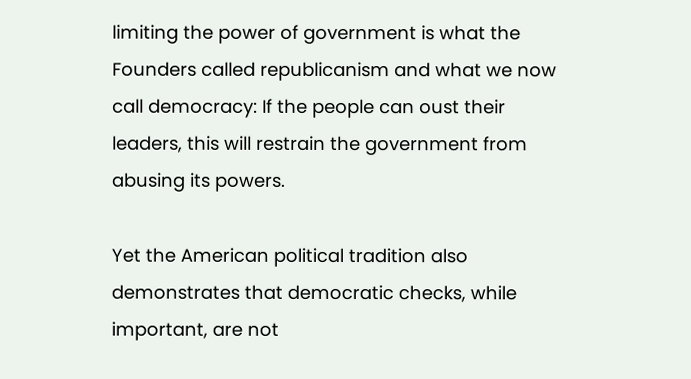limiting the power of government is what the Founders called republicanism and what we now call democracy: If the people can oust their leaders, this will restrain the government from abusing its powers.

Yet the American political tradition also demonstrates that democratic checks, while important, are not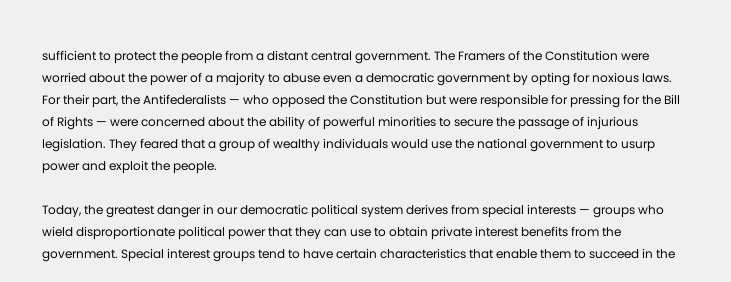sufficient to protect the people from a distant central government. The Framers of the Constitution were worried about the power of a majority to abuse even a democratic government by opting for noxious laws. For their part, the Antifederalists — who opposed the Constitution but were responsible for pressing for the Bill of Rights — were concerned about the ability of powerful minorities to secure the passage of injurious legislation. They feared that a group of wealthy individuals would use the national government to usurp power and exploit the people.

Today, the greatest danger in our democratic political system derives from special interests — groups who wield disproportionate political power that they can use to obtain private interest benefits from the government. Special interest groups tend to have certain characteristics that enable them to succeed in the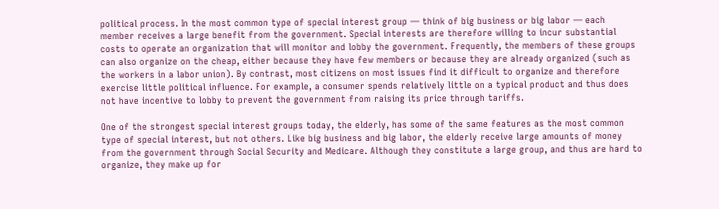political process. In the most common type of special interest group — think of big business or big labor — each member receives a large benefit from the government. Special interests are therefore willing to incur substantial costs to operate an organization that will monitor and lobby the government. Frequently, the members of these groups can also organize on the cheap, either because they have few members or because they are already organized (such as the workers in a labor union). By contrast, most citizens on most issues find it difficult to organize and therefore exercise little political influence. For example, a consumer spends relatively little on a typical product and thus does not have incentive to lobby to prevent the government from raising its price through tariffs.

One of the strongest special interest groups today, the elderly, has some of the same features as the most common type of special interest, but not others. Like big business and big labor, the elderly receive large amounts of money from the government through Social Security and Medicare. Although they constitute a large group, and thus are hard to organize, they make up for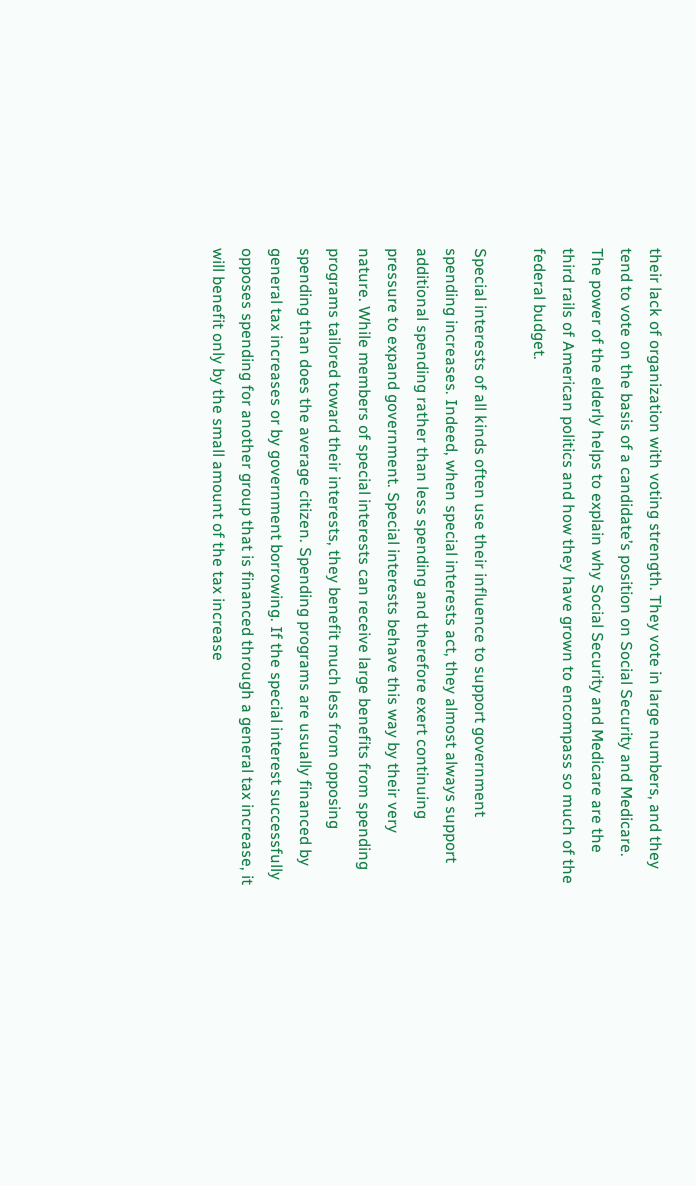their lack of organization with voting strength. They vote in large numbers, and they tend to vote on the basis of a candidate’s position on Social Security and Medicare. The power of the elderly helps to explain why Social Security and Medicare are the third rails of American politics and how they have grown to encompass so much of the federal budget.

Special interests of all kinds often use their influence to support government spending increases. Indeed, when special interests act, they almost always support additional spending rather than less spending and therefore exert continuing pressure to expand government. Special interests behave this way by their very nature. While members of special interests can receive large benefits from spending programs tailored toward their interests, they benefit much less from opposing spending than does the average citizen. Spending programs are usually financed by general tax increases or by government borrowing. If the special interest successfully opposes spending for another group that is financed through a general tax increase, it will benefit only by the small amount of the tax increase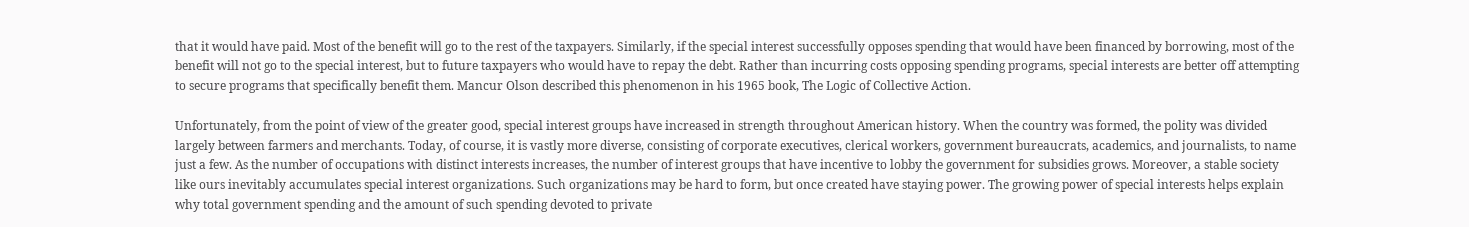that it would have paid. Most of the benefit will go to the rest of the taxpayers. Similarly, if the special interest successfully opposes spending that would have been financed by borrowing, most of the benefit will not go to the special interest, but to future taxpayers who would have to repay the debt. Rather than incurring costs opposing spending programs, special interests are better off attempting to secure programs that specifically benefit them. Mancur Olson described this phenomenon in his 1965 book, The Logic of Collective Action.

Unfortunately, from the point of view of the greater good, special interest groups have increased in strength throughout American history. When the country was formed, the polity was divided largely between farmers and merchants. Today, of course, it is vastly more diverse, consisting of corporate executives, clerical workers, government bureaucrats, academics, and journalists, to name just a few. As the number of occupations with distinct interests increases, the number of interest groups that have incentive to lobby the government for subsidies grows. Moreover, a stable society like ours inevitably accumulates special interest organizations. Such organizations may be hard to form, but once created have staying power. The growing power of special interests helps explain why total government spending and the amount of such spending devoted to private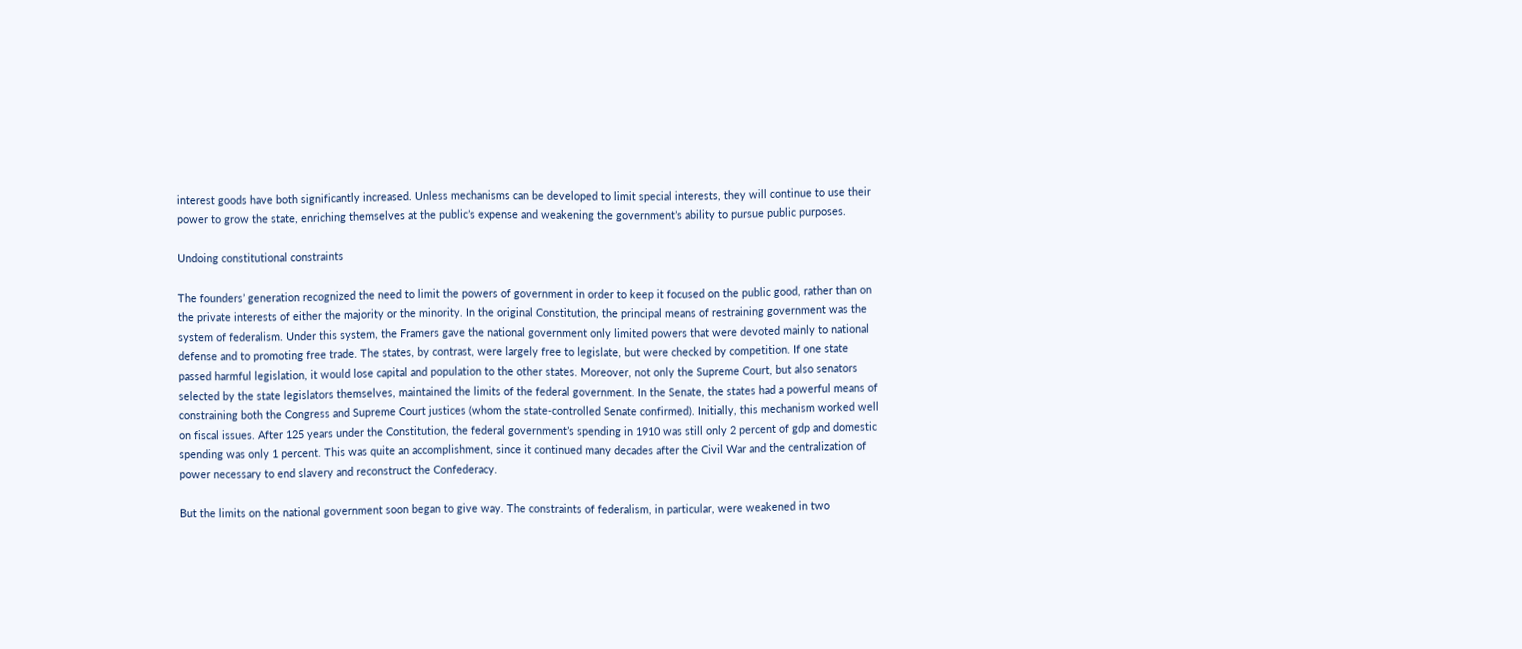interest goods have both significantly increased. Unless mechanisms can be developed to limit special interests, they will continue to use their power to grow the state, enriching themselves at the public’s expense and weakening the government’s ability to pursue public purposes.

Undoing constitutional constraints

The founders’ generation recognized the need to limit the powers of government in order to keep it focused on the public good, rather than on the private interests of either the majority or the minority. In the original Constitution, the principal means of restraining government was the system of federalism. Under this system, the Framers gave the national government only limited powers that were devoted mainly to national defense and to promoting free trade. The states, by contrast, were largely free to legislate, but were checked by competition. If one state passed harmful legislation, it would lose capital and population to the other states. Moreover, not only the Supreme Court, but also senators selected by the state legislators themselves, maintained the limits of the federal government. In the Senate, the states had a powerful means of constraining both the Congress and Supreme Court justices (whom the state-controlled Senate confirmed). Initially, this mechanism worked well on fiscal issues. After 125 years under the Constitution, the federal government’s spending in 1910 was still only 2 percent of gdp and domestic spending was only 1 percent. This was quite an accomplishment, since it continued many decades after the Civil War and the centralization of power necessary to end slavery and reconstruct the Confederacy.

But the limits on the national government soon began to give way. The constraints of federalism, in particular, were weakened in two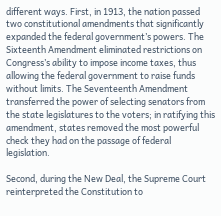different ways. First, in 1913, the nation passed two constitutional amendments that significantly expanded the federal government’s powers. The Sixteenth Amendment eliminated restrictions on Congress’s ability to impose income taxes, thus allowing the federal government to raise funds without limits. The Seventeenth Amendment transferred the power of selecting senators from the state legislatures to the voters; in ratifying this amendment, states removed the most powerful check they had on the passage of federal legislation.

Second, during the New Deal, the Supreme Court reinterpreted the Constitution to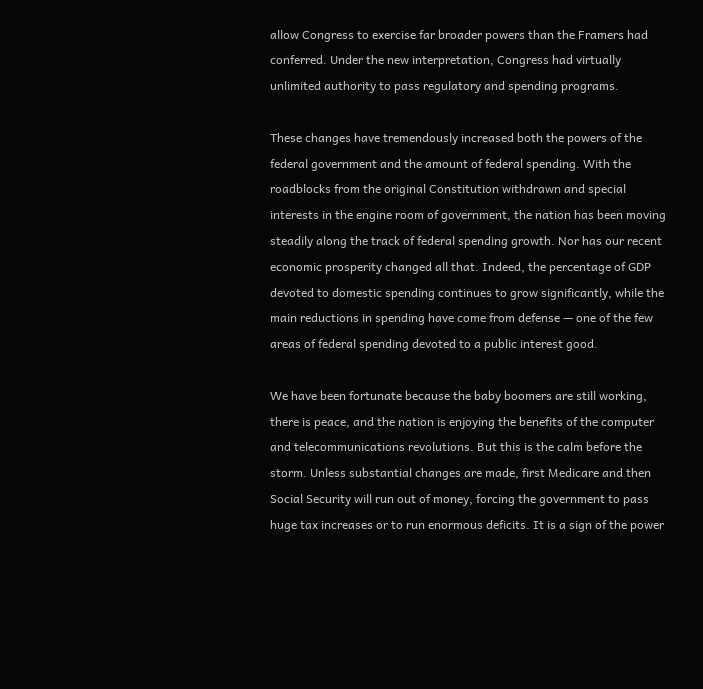allow Congress to exercise far broader powers than the Framers had conferred. Under the new interpretation, Congress had virtually unlimited authority to pass regulatory and spending programs.

These changes have tremendously increased both the powers of the federal government and the amount of federal spending. With the roadblocks from the original Constitution withdrawn and special interests in the engine room of government, the nation has been moving steadily along the track of federal spending growth. Nor has our recent economic prosperity changed all that. Indeed, the percentage of GDP devoted to domestic spending continues to grow significantly, while the main reductions in spending have come from defense — one of the few areas of federal spending devoted to a public interest good.

We have been fortunate because the baby boomers are still working, there is peace, and the nation is enjoying the benefits of the computer and telecommunications revolutions. But this is the calm before the storm. Unless substantial changes are made, first Medicare and then Social Security will run out of money, forcing the government to pass huge tax increases or to run enormous deficits. It is a sign of the power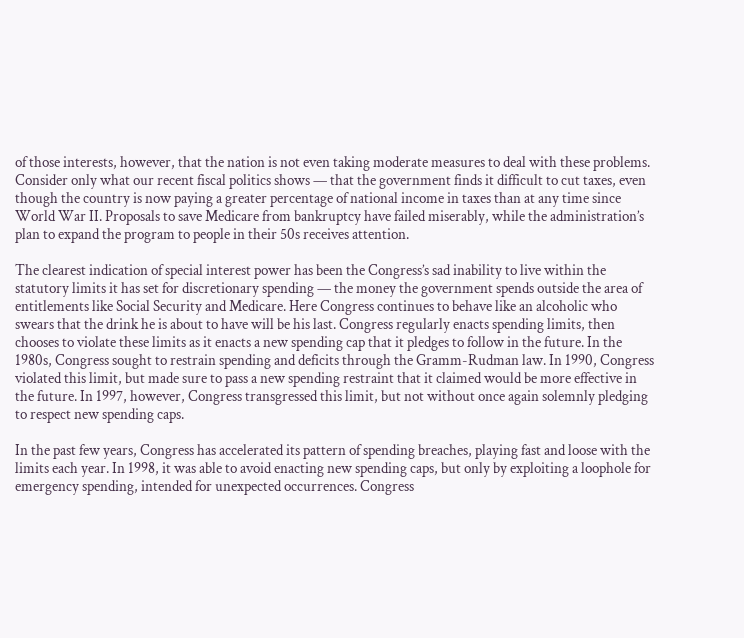of those interests, however, that the nation is not even taking moderate measures to deal with these problems. Consider only what our recent fiscal politics shows — that the government finds it difficult to cut taxes, even though the country is now paying a greater percentage of national income in taxes than at any time since World War II. Proposals to save Medicare from bankruptcy have failed miserably, while the administration’s plan to expand the program to people in their 50s receives attention.

The clearest indication of special interest power has been the Congress’s sad inability to live within the statutory limits it has set for discretionary spending — the money the government spends outside the area of entitlements like Social Security and Medicare. Here Congress continues to behave like an alcoholic who swears that the drink he is about to have will be his last. Congress regularly enacts spending limits, then chooses to violate these limits as it enacts a new spending cap that it pledges to follow in the future. In the 1980s, Congress sought to restrain spending and deficits through the Gramm-Rudman law. In 1990, Congress violated this limit, but made sure to pass a new spending restraint that it claimed would be more effective in the future. In 1997, however, Congress transgressed this limit, but not without once again solemnly pledging to respect new spending caps.

In the past few years, Congress has accelerated its pattern of spending breaches, playing fast and loose with the limits each year. In 1998, it was able to avoid enacting new spending caps, but only by exploiting a loophole for emergency spending, intended for unexpected occurrences. Congress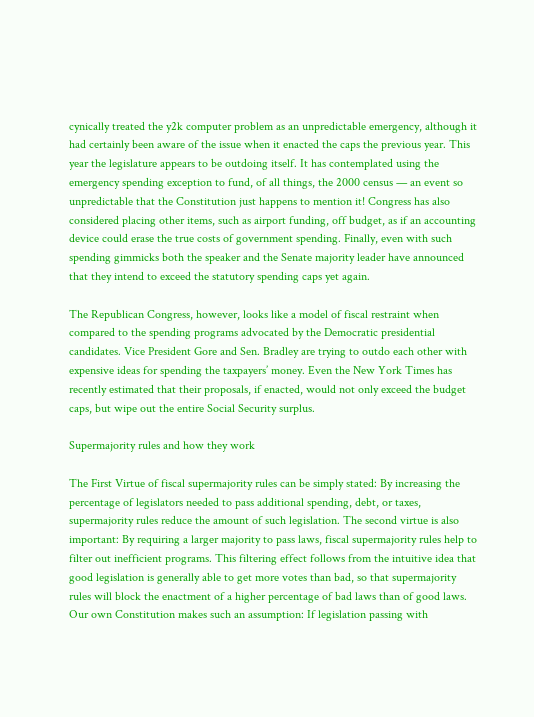cynically treated the y2k computer problem as an unpredictable emergency, although it had certainly been aware of the issue when it enacted the caps the previous year. This year the legislature appears to be outdoing itself. It has contemplated using the emergency spending exception to fund, of all things, the 2000 census — an event so unpredictable that the Constitution just happens to mention it! Congress has also considered placing other items, such as airport funding, off budget, as if an accounting device could erase the true costs of government spending. Finally, even with such spending gimmicks both the speaker and the Senate majority leader have announced that they intend to exceed the statutory spending caps yet again.

The Republican Congress, however, looks like a model of fiscal restraint when compared to the spending programs advocated by the Democratic presidential candidates. Vice President Gore and Sen. Bradley are trying to outdo each other with expensive ideas for spending the taxpayers’ money. Even the New York Times has recently estimated that their proposals, if enacted, would not only exceed the budget caps, but wipe out the entire Social Security surplus.

Supermajority rules and how they work

The First Virtue of fiscal supermajority rules can be simply stated: By increasing the percentage of legislators needed to pass additional spending, debt, or taxes, supermajority rules reduce the amount of such legislation. The second virtue is also important: By requiring a larger majority to pass laws, fiscal supermajority rules help to filter out inefficient programs. This filtering effect follows from the intuitive idea that good legislation is generally able to get more votes than bad, so that supermajority rules will block the enactment of a higher percentage of bad laws than of good laws. Our own Constitution makes such an assumption: If legislation passing with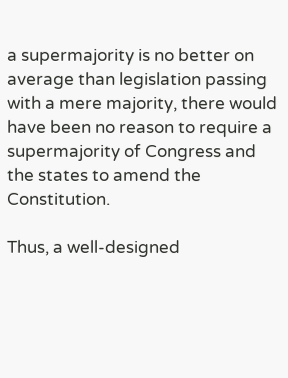a supermajority is no better on average than legislation passing with a mere majority, there would have been no reason to require a supermajority of Congress and the states to amend the Constitution.

Thus, a well-designed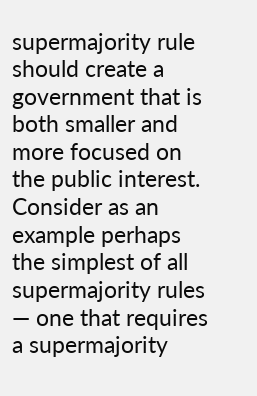supermajority rule should create a government that is both smaller and more focused on the public interest. Consider as an example perhaps the simplest of all supermajority rules — one that requires a supermajority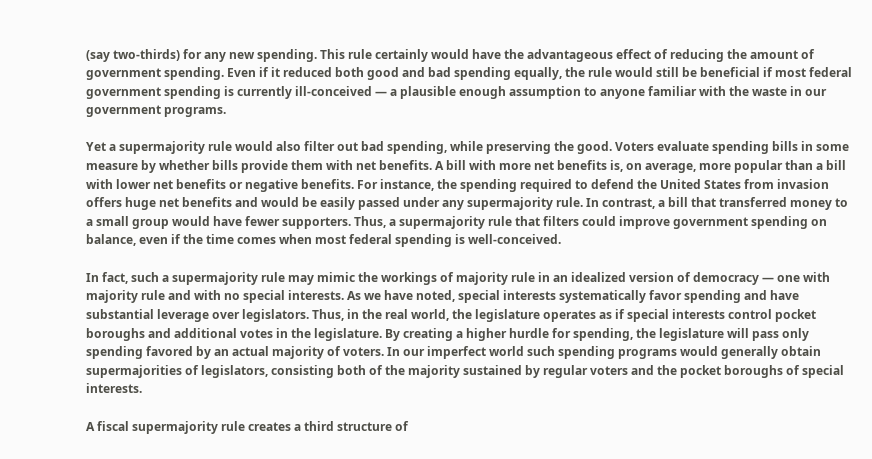(say two-thirds) for any new spending. This rule certainly would have the advantageous effect of reducing the amount of government spending. Even if it reduced both good and bad spending equally, the rule would still be beneficial if most federal government spending is currently ill-conceived — a plausible enough assumption to anyone familiar with the waste in our government programs.

Yet a supermajority rule would also filter out bad spending, while preserving the good. Voters evaluate spending bills in some measure by whether bills provide them with net benefits. A bill with more net benefits is, on average, more popular than a bill with lower net benefits or negative benefits. For instance, the spending required to defend the United States from invasion offers huge net benefits and would be easily passed under any supermajority rule. In contrast, a bill that transferred money to a small group would have fewer supporters. Thus, a supermajority rule that filters could improve government spending on balance, even if the time comes when most federal spending is well-conceived.

In fact, such a supermajority rule may mimic the workings of majority rule in an idealized version of democracy — one with majority rule and with no special interests. As we have noted, special interests systematically favor spending and have substantial leverage over legislators. Thus, in the real world, the legislature operates as if special interests control pocket boroughs and additional votes in the legislature. By creating a higher hurdle for spending, the legislature will pass only spending favored by an actual majority of voters. In our imperfect world such spending programs would generally obtain supermajorities of legislators, consisting both of the majority sustained by regular voters and the pocket boroughs of special interests.

A fiscal supermajority rule creates a third structure of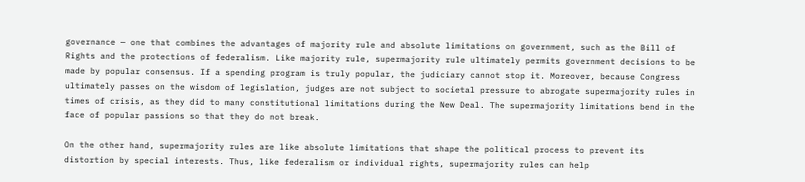governance — one that combines the advantages of majority rule and absolute limitations on government, such as the Bill of Rights and the protections of federalism. Like majority rule, supermajority rule ultimately permits government decisions to be made by popular consensus. If a spending program is truly popular, the judiciary cannot stop it. Moreover, because Congress ultimately passes on the wisdom of legislation, judges are not subject to societal pressure to abrogate supermajority rules in times of crisis, as they did to many constitutional limitations during the New Deal. The supermajority limitations bend in the face of popular passions so that they do not break.

On the other hand, supermajority rules are like absolute limitations that shape the political process to prevent its distortion by special interests. Thus, like federalism or individual rights, supermajority rules can help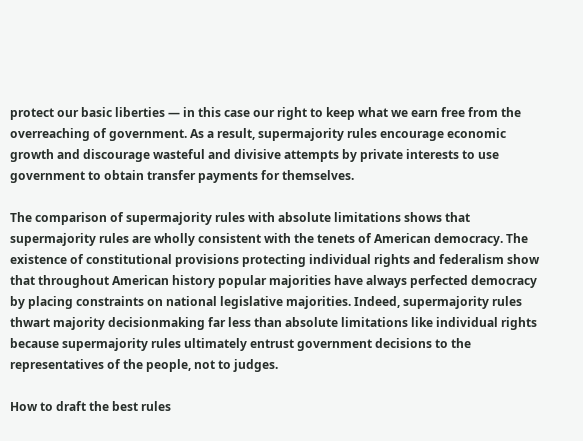protect our basic liberties — in this case our right to keep what we earn free from the overreaching of government. As a result, supermajority rules encourage economic growth and discourage wasteful and divisive attempts by private interests to use government to obtain transfer payments for themselves.

The comparison of supermajority rules with absolute limitations shows that supermajority rules are wholly consistent with the tenets of American democracy. The existence of constitutional provisions protecting individual rights and federalism show that throughout American history popular majorities have always perfected democracy by placing constraints on national legislative majorities. Indeed, supermajority rules thwart majority decisionmaking far less than absolute limitations like individual rights because supermajority rules ultimately entrust government decisions to the representatives of the people, not to judges.

How to draft the best rules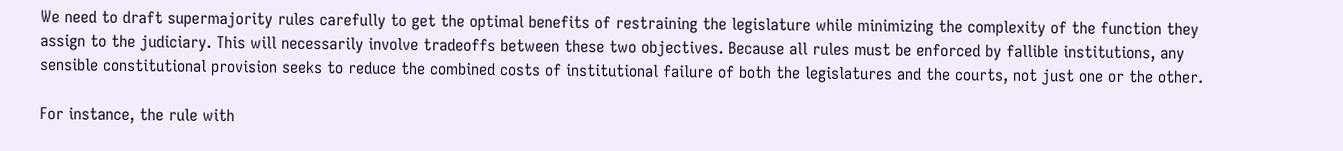We need to draft supermajority rules carefully to get the optimal benefits of restraining the legislature while minimizing the complexity of the function they assign to the judiciary. This will necessarily involve tradeoffs between these two objectives. Because all rules must be enforced by fallible institutions, any sensible constitutional provision seeks to reduce the combined costs of institutional failure of both the legislatures and the courts, not just one or the other.

For instance, the rule with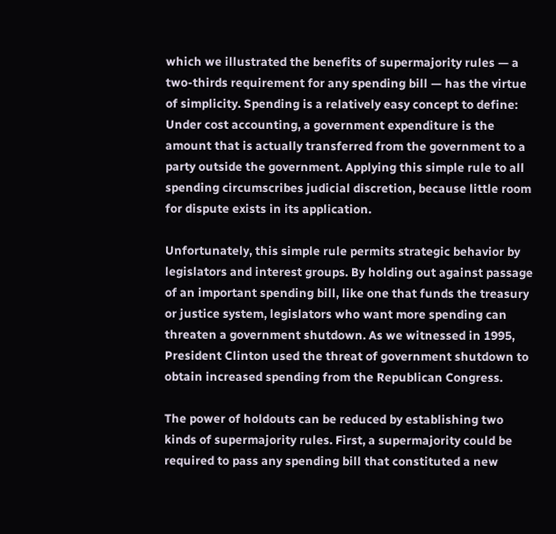which we illustrated the benefits of supermajority rules — a two-thirds requirement for any spending bill — has the virtue of simplicity. Spending is a relatively easy concept to define: Under cost accounting, a government expenditure is the amount that is actually transferred from the government to a party outside the government. Applying this simple rule to all spending circumscribes judicial discretion, because little room for dispute exists in its application.

Unfortunately, this simple rule permits strategic behavior by legislators and interest groups. By holding out against passage of an important spending bill, like one that funds the treasury or justice system, legislators who want more spending can threaten a government shutdown. As we witnessed in 1995, President Clinton used the threat of government shutdown to obtain increased spending from the Republican Congress.

The power of holdouts can be reduced by establishing two kinds of supermajority rules. First, a supermajority could be required to pass any spending bill that constituted a new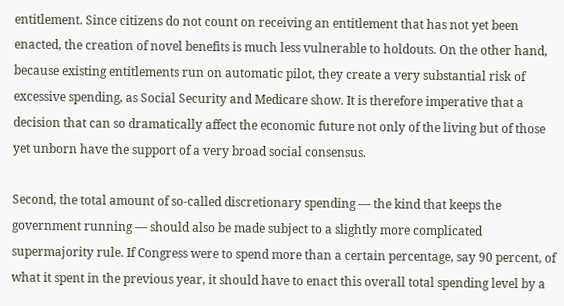entitlement. Since citizens do not count on receiving an entitlement that has not yet been enacted, the creation of novel benefits is much less vulnerable to holdouts. On the other hand, because existing entitlements run on automatic pilot, they create a very substantial risk of excessive spending, as Social Security and Medicare show. It is therefore imperative that a decision that can so dramatically affect the economic future not only of the living but of those yet unborn have the support of a very broad social consensus.

Second, the total amount of so-called discretionary spending — the kind that keeps the government running — should also be made subject to a slightly more complicated supermajority rule. If Congress were to spend more than a certain percentage, say 90 percent, of what it spent in the previous year, it should have to enact this overall total spending level by a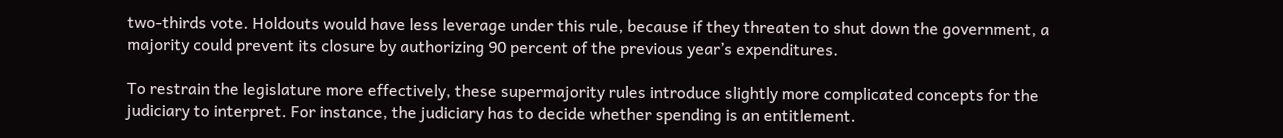two-thirds vote. Holdouts would have less leverage under this rule, because if they threaten to shut down the government, a majority could prevent its closure by authorizing 90 percent of the previous year’s expenditures.

To restrain the legislature more effectively, these supermajority rules introduce slightly more complicated concepts for the judiciary to interpret. For instance, the judiciary has to decide whether spending is an entitlement.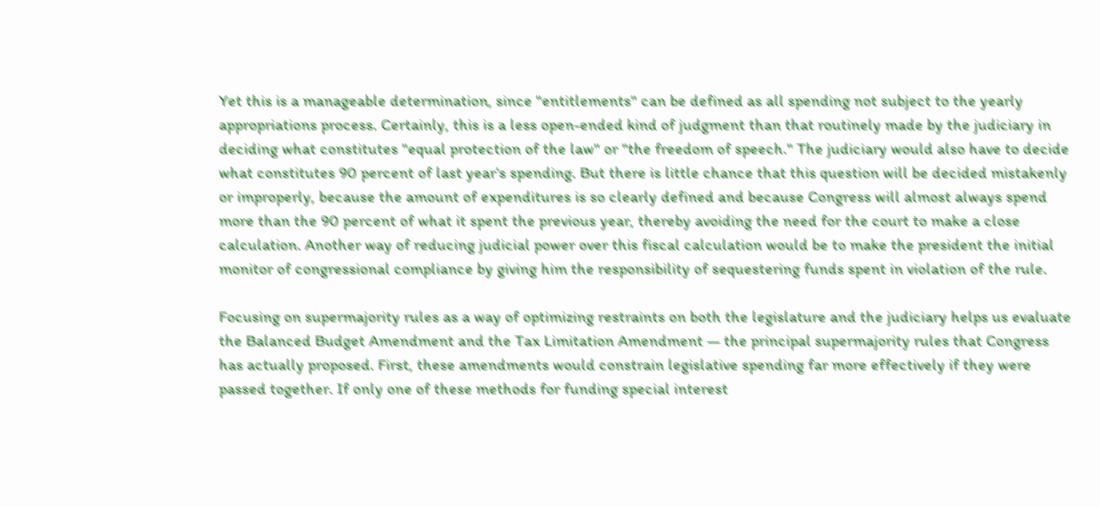Yet this is a manageable determination, since "entitlements" can be defined as all spending not subject to the yearly appropriations process. Certainly, this is a less open-ended kind of judgment than that routinely made by the judiciary in deciding what constitutes "equal protection of the law" or "the freedom of speech." The judiciary would also have to decide what constitutes 90 percent of last year’s spending. But there is little chance that this question will be decided mistakenly or improperly, because the amount of expenditures is so clearly defined and because Congress will almost always spend more than the 90 percent of what it spent the previous year, thereby avoiding the need for the court to make a close calculation. Another way of reducing judicial power over this fiscal calculation would be to make the president the initial monitor of congressional compliance by giving him the responsibility of sequestering funds spent in violation of the rule.

Focusing on supermajority rules as a way of optimizing restraints on both the legislature and the judiciary helps us evaluate the Balanced Budget Amendment and the Tax Limitation Amendment — the principal supermajority rules that Congress has actually proposed. First, these amendments would constrain legislative spending far more effectively if they were passed together. If only one of these methods for funding special interest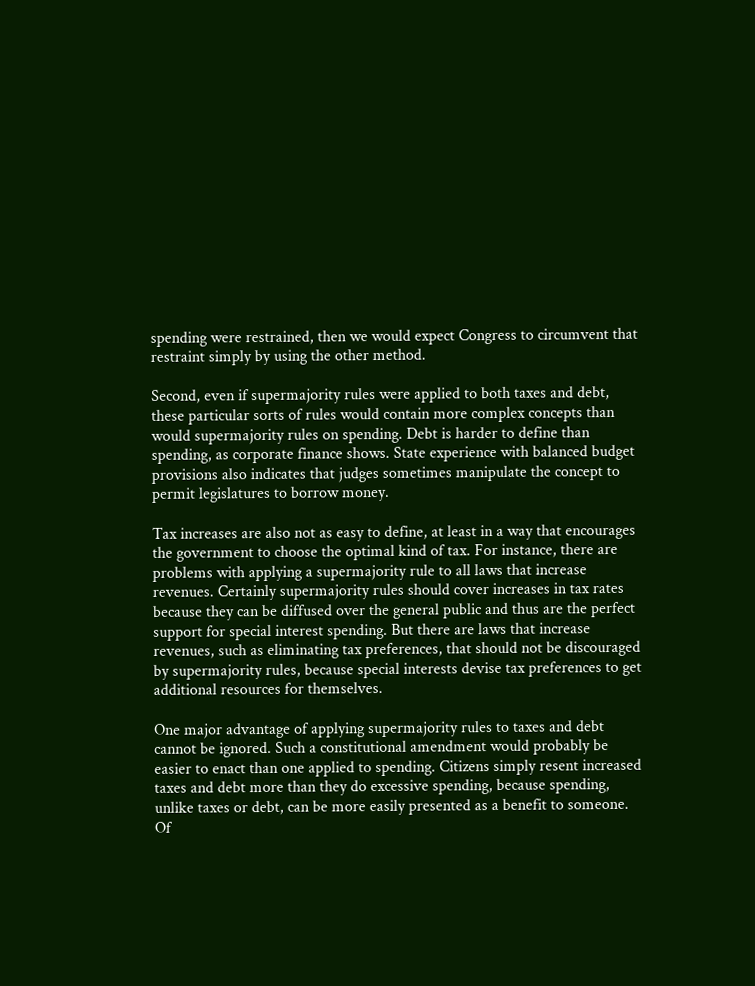spending were restrained, then we would expect Congress to circumvent that restraint simply by using the other method.

Second, even if supermajority rules were applied to both taxes and debt, these particular sorts of rules would contain more complex concepts than would supermajority rules on spending. Debt is harder to define than spending, as corporate finance shows. State experience with balanced budget provisions also indicates that judges sometimes manipulate the concept to permit legislatures to borrow money.

Tax increases are also not as easy to define, at least in a way that encourages the government to choose the optimal kind of tax. For instance, there are problems with applying a supermajority rule to all laws that increase revenues. Certainly supermajority rules should cover increases in tax rates because they can be diffused over the general public and thus are the perfect support for special interest spending. But there are laws that increase revenues, such as eliminating tax preferences, that should not be discouraged by supermajority rules, because special interests devise tax preferences to get additional resources for themselves.

One major advantage of applying supermajority rules to taxes and debt cannot be ignored. Such a constitutional amendment would probably be easier to enact than one applied to spending. Citizens simply resent increased taxes and debt more than they do excessive spending, because spending, unlike taxes or debt, can be more easily presented as a benefit to someone. Of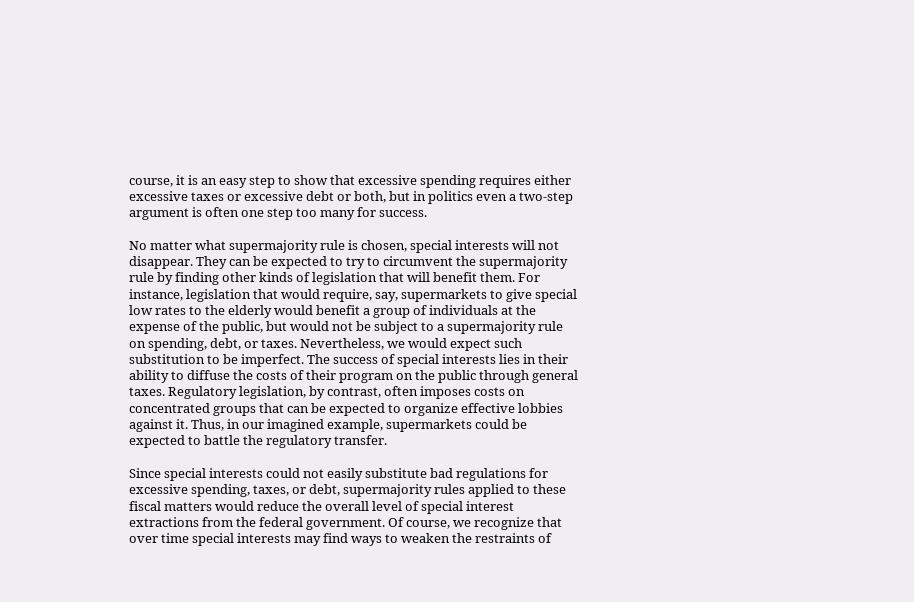course, it is an easy step to show that excessive spending requires either excessive taxes or excessive debt or both, but in politics even a two-step argument is often one step too many for success.

No matter what supermajority rule is chosen, special interests will not disappear. They can be expected to try to circumvent the supermajority rule by finding other kinds of legislation that will benefit them. For instance, legislation that would require, say, supermarkets to give special low rates to the elderly would benefit a group of individuals at the expense of the public, but would not be subject to a supermajority rule on spending, debt, or taxes. Nevertheless, we would expect such substitution to be imperfect. The success of special interests lies in their ability to diffuse the costs of their program on the public through general taxes. Regulatory legislation, by contrast, often imposes costs on concentrated groups that can be expected to organize effective lobbies against it. Thus, in our imagined example, supermarkets could be expected to battle the regulatory transfer.

Since special interests could not easily substitute bad regulations for excessive spending, taxes, or debt, supermajority rules applied to these fiscal matters would reduce the overall level of special interest extractions from the federal government. Of course, we recognize that over time special interests may find ways to weaken the restraints of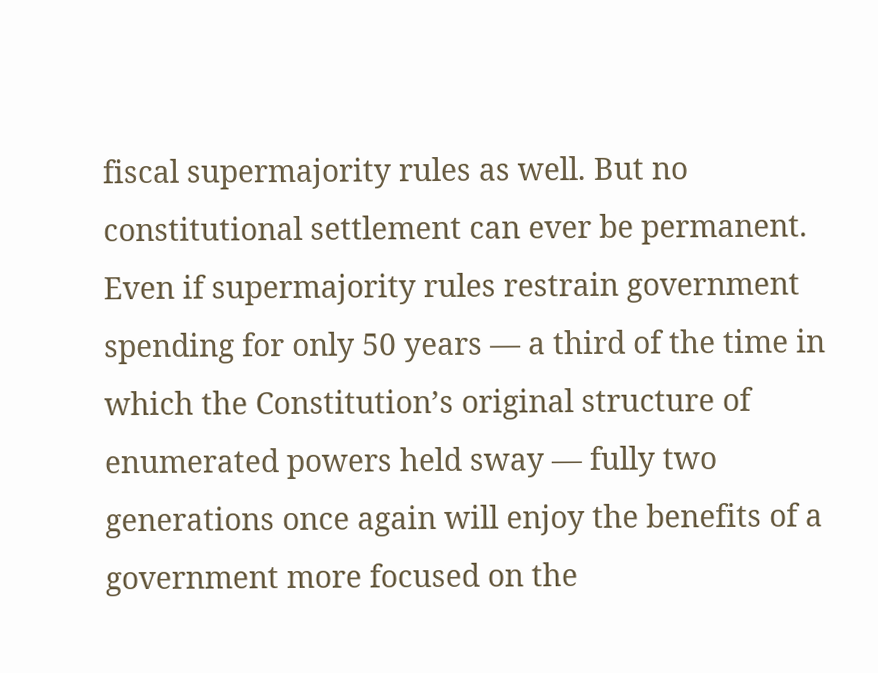fiscal supermajority rules as well. But no constitutional settlement can ever be permanent. Even if supermajority rules restrain government spending for only 50 years — a third of the time in which the Constitution’s original structure of enumerated powers held sway — fully two generations once again will enjoy the benefits of a government more focused on the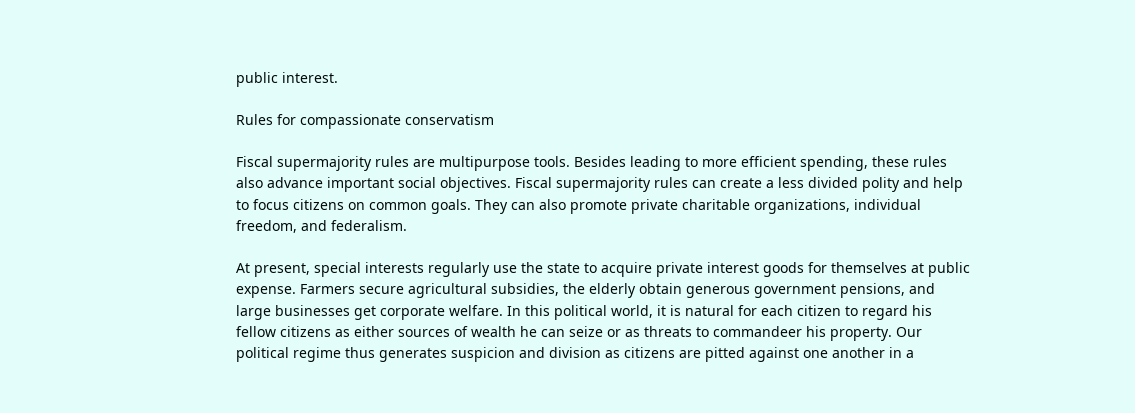public interest.

Rules for compassionate conservatism

Fiscal supermajority rules are multipurpose tools. Besides leading to more efficient spending, these rules also advance important social objectives. Fiscal supermajority rules can create a less divided polity and help to focus citizens on common goals. They can also promote private charitable organizations, individual freedom, and federalism.

At present, special interests regularly use the state to acquire private interest goods for themselves at public expense. Farmers secure agricultural subsidies, the elderly obtain generous government pensions, and large businesses get corporate welfare. In this political world, it is natural for each citizen to regard his fellow citizens as either sources of wealth he can seize or as threats to commandeer his property. Our political regime thus generates suspicion and division as citizens are pitted against one another in a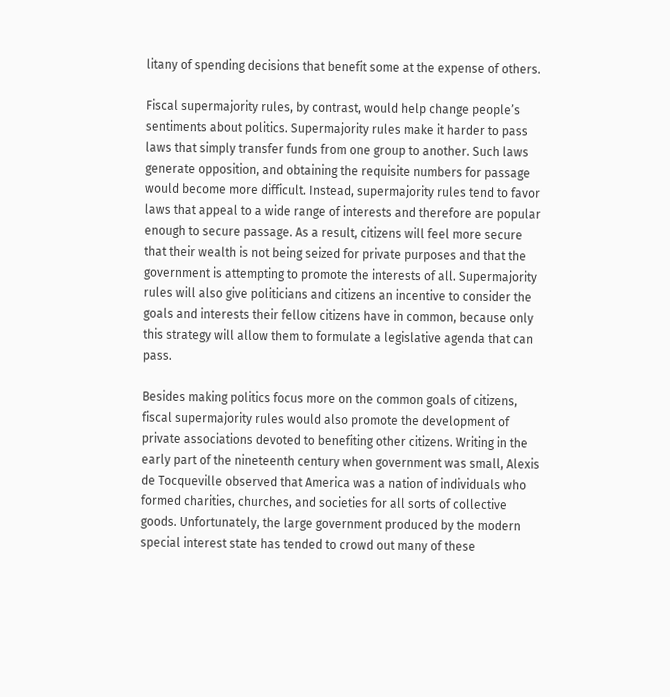litany of spending decisions that benefit some at the expense of others.

Fiscal supermajority rules, by contrast, would help change people’s sentiments about politics. Supermajority rules make it harder to pass laws that simply transfer funds from one group to another. Such laws generate opposition, and obtaining the requisite numbers for passage would become more difficult. Instead, supermajority rules tend to favor laws that appeal to a wide range of interests and therefore are popular enough to secure passage. As a result, citizens will feel more secure that their wealth is not being seized for private purposes and that the government is attempting to promote the interests of all. Supermajority rules will also give politicians and citizens an incentive to consider the goals and interests their fellow citizens have in common, because only this strategy will allow them to formulate a legislative agenda that can pass.

Besides making politics focus more on the common goals of citizens, fiscal supermajority rules would also promote the development of private associations devoted to benefiting other citizens. Writing in the early part of the nineteenth century when government was small, Alexis de Tocqueville observed that America was a nation of individuals who formed charities, churches, and societies for all sorts of collective goods. Unfortunately, the large government produced by the modern special interest state has tended to crowd out many of these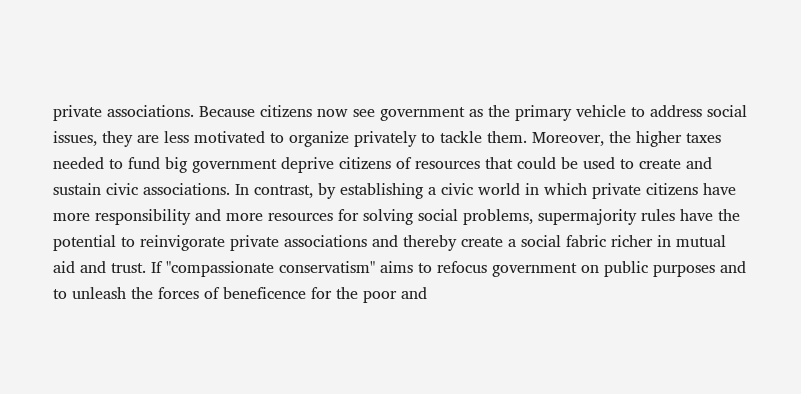private associations. Because citizens now see government as the primary vehicle to address social issues, they are less motivated to organize privately to tackle them. Moreover, the higher taxes needed to fund big government deprive citizens of resources that could be used to create and sustain civic associations. In contrast, by establishing a civic world in which private citizens have more responsibility and more resources for solving social problems, supermajority rules have the potential to reinvigorate private associations and thereby create a social fabric richer in mutual aid and trust. If "compassionate conservatism" aims to refocus government on public purposes and to unleash the forces of beneficence for the poor and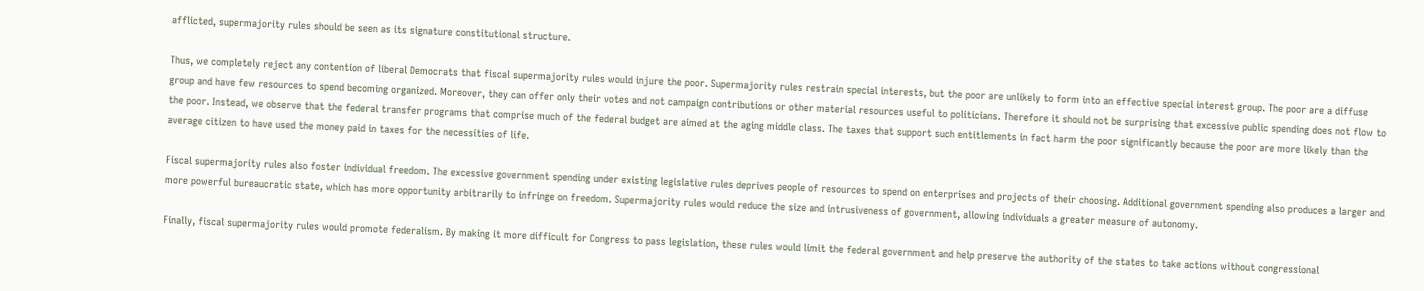afflicted, supermajority rules should be seen as its signature constitutional structure.

Thus, we completely reject any contention of liberal Democrats that fiscal supermajority rules would injure the poor. Supermajority rules restrain special interests, but the poor are unlikely to form into an effective special interest group. The poor are a diffuse group and have few resources to spend becoming organized. Moreover, they can offer only their votes and not campaign contributions or other material resources useful to politicians. Therefore it should not be surprising that excessive public spending does not flow to the poor. Instead, we observe that the federal transfer programs that comprise much of the federal budget are aimed at the aging middle class. The taxes that support such entitlements in fact harm the poor significantly because the poor are more likely than the average citizen to have used the money paid in taxes for the necessities of life.

Fiscal supermajority rules also foster individual freedom. The excessive government spending under existing legislative rules deprives people of resources to spend on enterprises and projects of their choosing. Additional government spending also produces a larger and more powerful bureaucratic state, which has more opportunity arbitrarily to infringe on freedom. Supermajority rules would reduce the size and intrusiveness of government, allowing individuals a greater measure of autonomy.

Finally, fiscal supermajority rules would promote federalism. By making it more difficult for Congress to pass legislation, these rules would limit the federal government and help preserve the authority of the states to take actions without congressional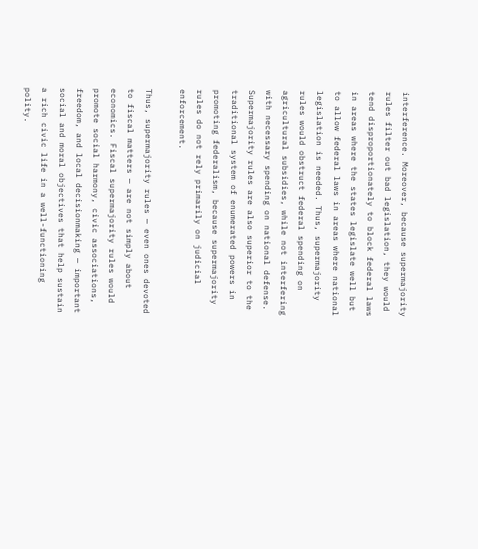interference. Moreover, because supermajority rules filter out bad legislation, they would tend disproportionately to block federal laws in areas where the states legislate well but to allow federal laws in areas where national legislation is needed. Thus, supermajority rules would obstruct federal spending on agricultural subsidies, while not interfering with necessary spending on national defense. Supermajority rules are also superior to the traditional system of enumerated powers in promoting federalism, because supermajority rules do not rely primarily on judicial enforcement.

Thus, supermajority rules — even ones devoted to fiscal matters — are not simply about economics. Fiscal supermajority rules would promote social harmony, civic associations, freedom, and local decisionmaking — important social and moral objectives that help sustain a rich civic life in a well-functioning polity.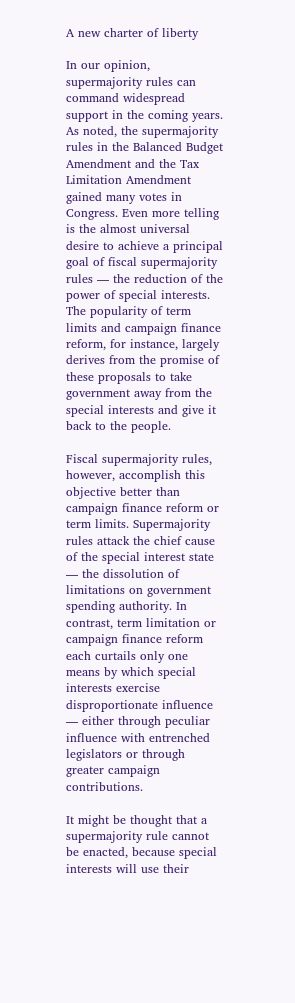A new charter of liberty

In our opinion, supermajority rules can command widespread support in the coming years. As noted, the supermajority rules in the Balanced Budget Amendment and the Tax Limitation Amendment gained many votes in Congress. Even more telling is the almost universal desire to achieve a principal goal of fiscal supermajority rules — the reduction of the power of special interests. The popularity of term limits and campaign finance reform, for instance, largely derives from the promise of these proposals to take government away from the special interests and give it back to the people.

Fiscal supermajority rules, however, accomplish this objective better than campaign finance reform or term limits. Supermajority rules attack the chief cause of the special interest state — the dissolution of limitations on government spending authority. In contrast, term limitation or campaign finance reform each curtails only one means by which special interests exercise disproportionate influence — either through peculiar influence with entrenched legislators or through greater campaign contributions.

It might be thought that a supermajority rule cannot be enacted, because special interests will use their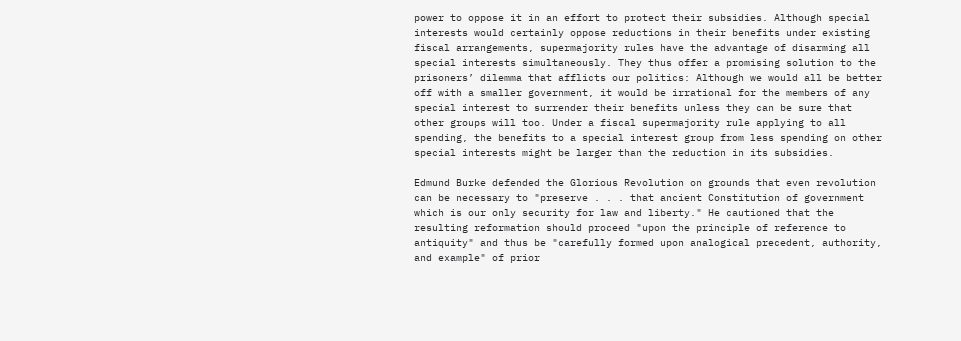power to oppose it in an effort to protect their subsidies. Although special interests would certainly oppose reductions in their benefits under existing fiscal arrangements, supermajority rules have the advantage of disarming all special interests simultaneously. They thus offer a promising solution to the prisoners’ dilemma that afflicts our politics: Although we would all be better off with a smaller government, it would be irrational for the members of any special interest to surrender their benefits unless they can be sure that other groups will too. Under a fiscal supermajority rule applying to all spending, the benefits to a special interest group from less spending on other special interests might be larger than the reduction in its subsidies.

Edmund Burke defended the Glorious Revolution on grounds that even revolution can be necessary to "preserve . . . that ancient Constitution of government which is our only security for law and liberty." He cautioned that the resulting reformation should proceed "upon the principle of reference to antiquity" and thus be "carefully formed upon analogical precedent, authority, and example" of prior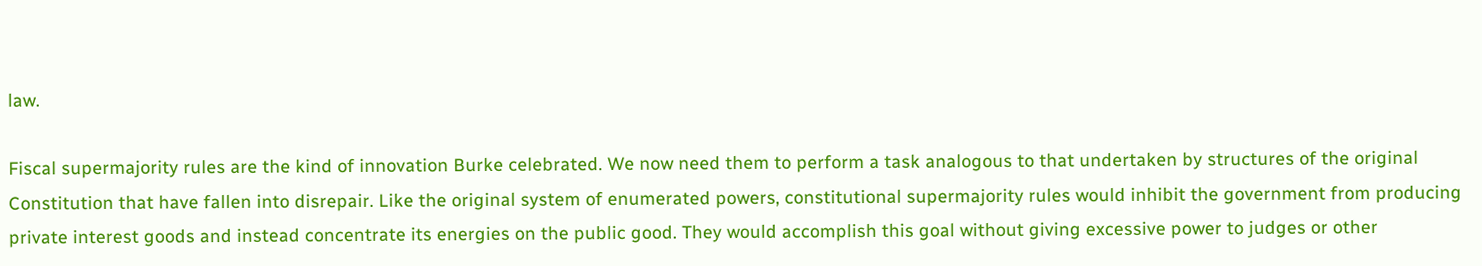law.

Fiscal supermajority rules are the kind of innovation Burke celebrated. We now need them to perform a task analogous to that undertaken by structures of the original Constitution that have fallen into disrepair. Like the original system of enumerated powers, constitutional supermajority rules would inhibit the government from producing private interest goods and instead concentrate its energies on the public good. They would accomplish this goal without giving excessive power to judges or other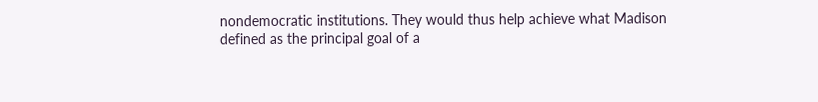nondemocratic institutions. They would thus help achieve what Madison defined as the principal goal of a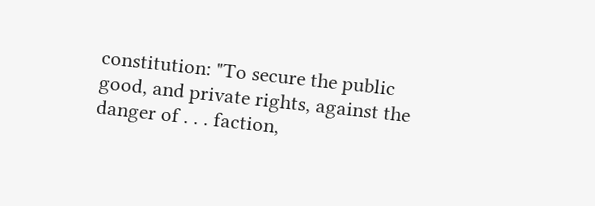constitution: "To secure the public good, and private rights, against the danger of . . . faction,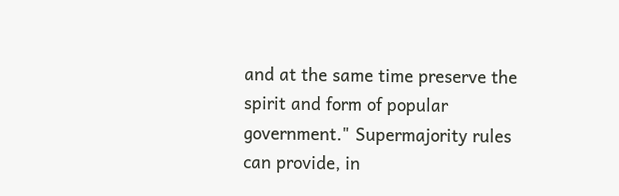and at the same time preserve the spirit and form of popular government." Supermajority rules can provide, in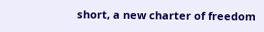short, a new charter of freedom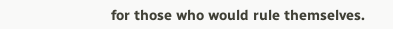for those who would rule themselves.